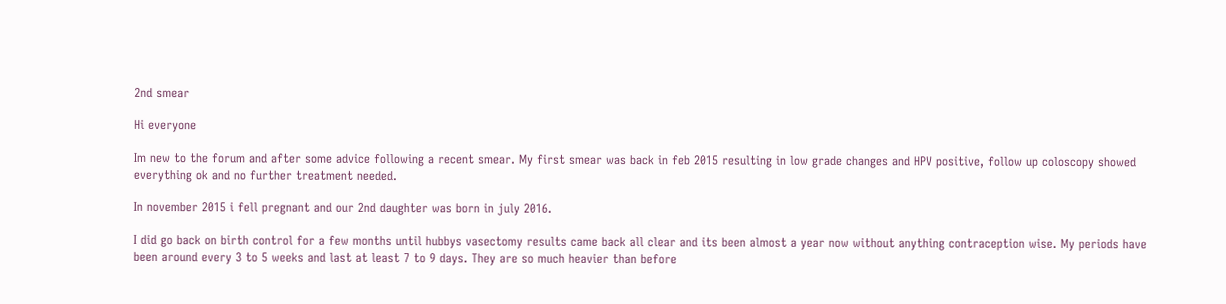2nd smear

Hi everyone

Im new to the forum and after some advice following a recent smear. My first smear was back in feb 2015 resulting in low grade changes and HPV positive, follow up coloscopy showed everything ok and no further treatment needed.

In november 2015 i fell pregnant and our 2nd daughter was born in july 2016.

I did go back on birth control for a few months until hubbys vasectomy results came back all clear and its been almost a year now without anything contraception wise. My periods have been around every 3 to 5 weeks and last at least 7 to 9 days. They are so much heavier than before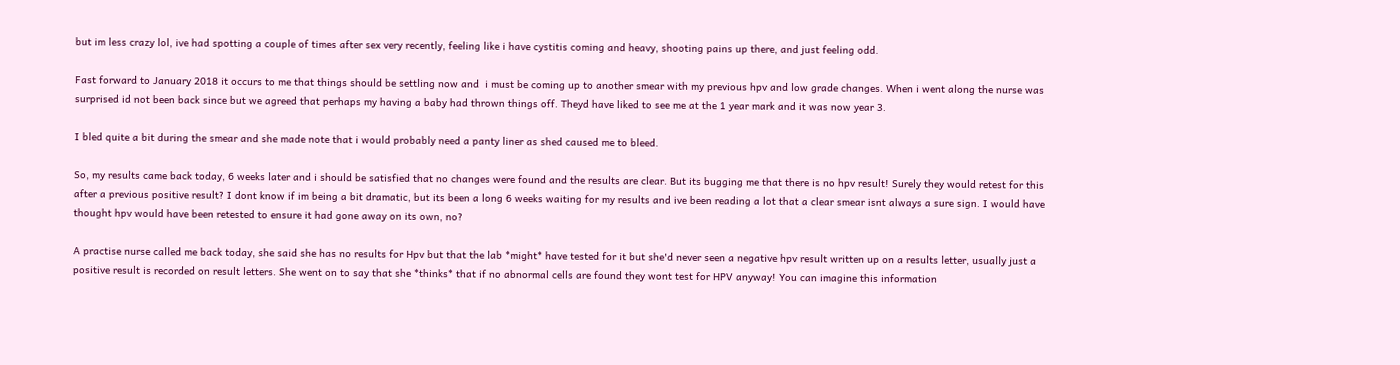but im less crazy lol, ive had spotting a couple of times after sex very recently, feeling like i have cystitis coming and heavy, shooting pains up there, and just feeling odd.

Fast forward to January 2018 it occurs to me that things should be settling now and  i must be coming up to another smear with my previous hpv and low grade changes. When i went along the nurse was surprised id not been back since but we agreed that perhaps my having a baby had thrown things off. Theyd have liked to see me at the 1 year mark and it was now year 3.

I bled quite a bit during the smear and she made note that i would probably need a panty liner as shed caused me to bleed.

So, my results came back today, 6 weeks later and i should be satisfied that no changes were found and the results are clear. But its bugging me that there is no hpv result! Surely they would retest for this after a previous positive result? I dont know if im being a bit dramatic, but its been a long 6 weeks waiting for my results and ive been reading a lot that a clear smear isnt always a sure sign. I would have thought hpv would have been retested to ensure it had gone away on its own, no?

A practise nurse called me back today, she said she has no results for Hpv but that the lab *might* have tested for it but she'd never seen a negative hpv result written up on a results letter, usually just a positive result is recorded on result letters. She went on to say that she *thinks* that if no abnormal cells are found they wont test for HPV anyway! You can imagine this information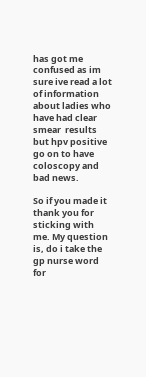has got me confused as im sure ive read a lot of information about ladies who have had clear smear  results but hpv positive go on to have coloscopy and bad news.

So if you made it thank you for sticking with me. My question is, do i take the gp nurse word for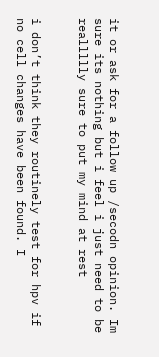it or ask for a follow up /secodn opinion. Im sure its nothing but i feel i just need to be reallllly sure to put my mind at rest


i don’t think they routinely test for hpv if no cell changes have been found. I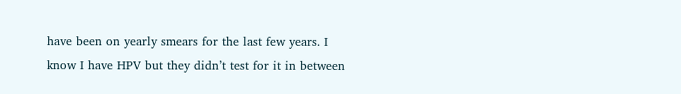have been on yearly smears for the last few years. I know I have HPV but they didn’t test for it in between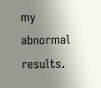my abnormal results.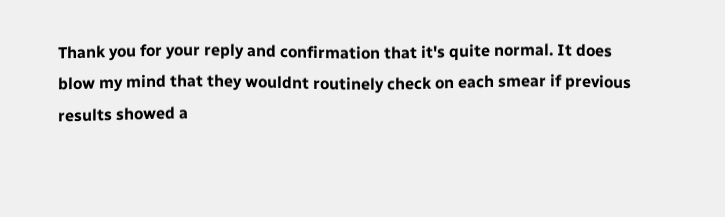Thank you for your reply and confirmation that it's quite normal. It does blow my mind that they wouldnt routinely check on each smear if previous results showed a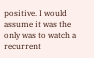positive. I would assume it was the only was to watch a recurrent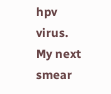hpv virus. My next smear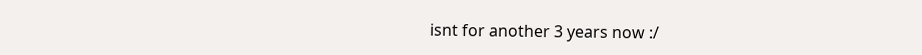isnt for another 3 years now :/